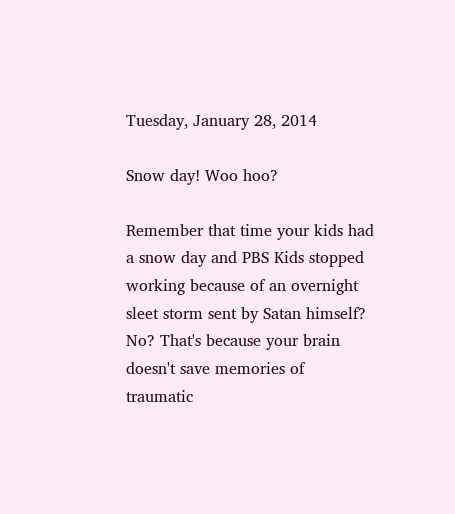Tuesday, January 28, 2014

Snow day! Woo hoo?

Remember that time your kids had a snow day and PBS Kids stopped working because of an overnight sleet storm sent by Satan himself? No? That's because your brain doesn't save memories of traumatic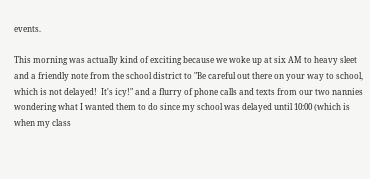events.

This morning was actually kind of exciting because we woke up at six AM to heavy sleet and a friendly note from the school district to "Be careful out there on your way to school, which is not delayed!  It's icy!" and a flurry of phone calls and texts from our two nannies wondering what I wanted them to do since my school was delayed until 10:00 (which is when my class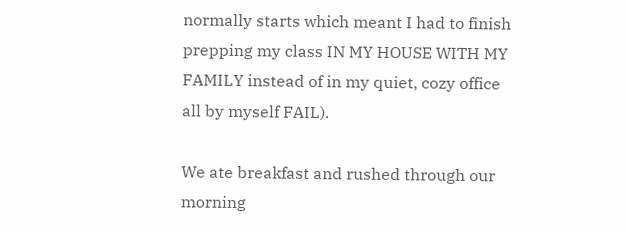normally starts which meant I had to finish prepping my class IN MY HOUSE WITH MY FAMILY instead of in my quiet, cozy office all by myself FAIL).

We ate breakfast and rushed through our morning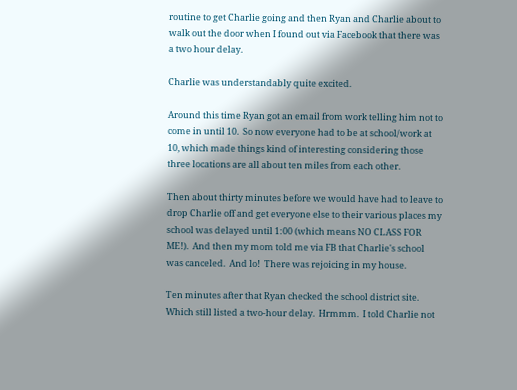routine to get Charlie going and then Ryan and Charlie about to walk out the door when I found out via Facebook that there was a two hour delay.

Charlie was understandably quite excited.

Around this time Ryan got an email from work telling him not to come in until 10.  So now everyone had to be at school/work at 10, which made things kind of interesting considering those three locations are all about ten miles from each other.

Then about thirty minutes before we would have had to leave to drop Charlie off and get everyone else to their various places my school was delayed until 1:00 (which means NO CLASS FOR ME!).  And then my mom told me via FB that Charlie's school was canceled.  And lo!  There was rejoicing in my house.

Ten minutes after that Ryan checked the school district site.  Which still listed a two-hour delay.  Hrmmm.  I told Charlie not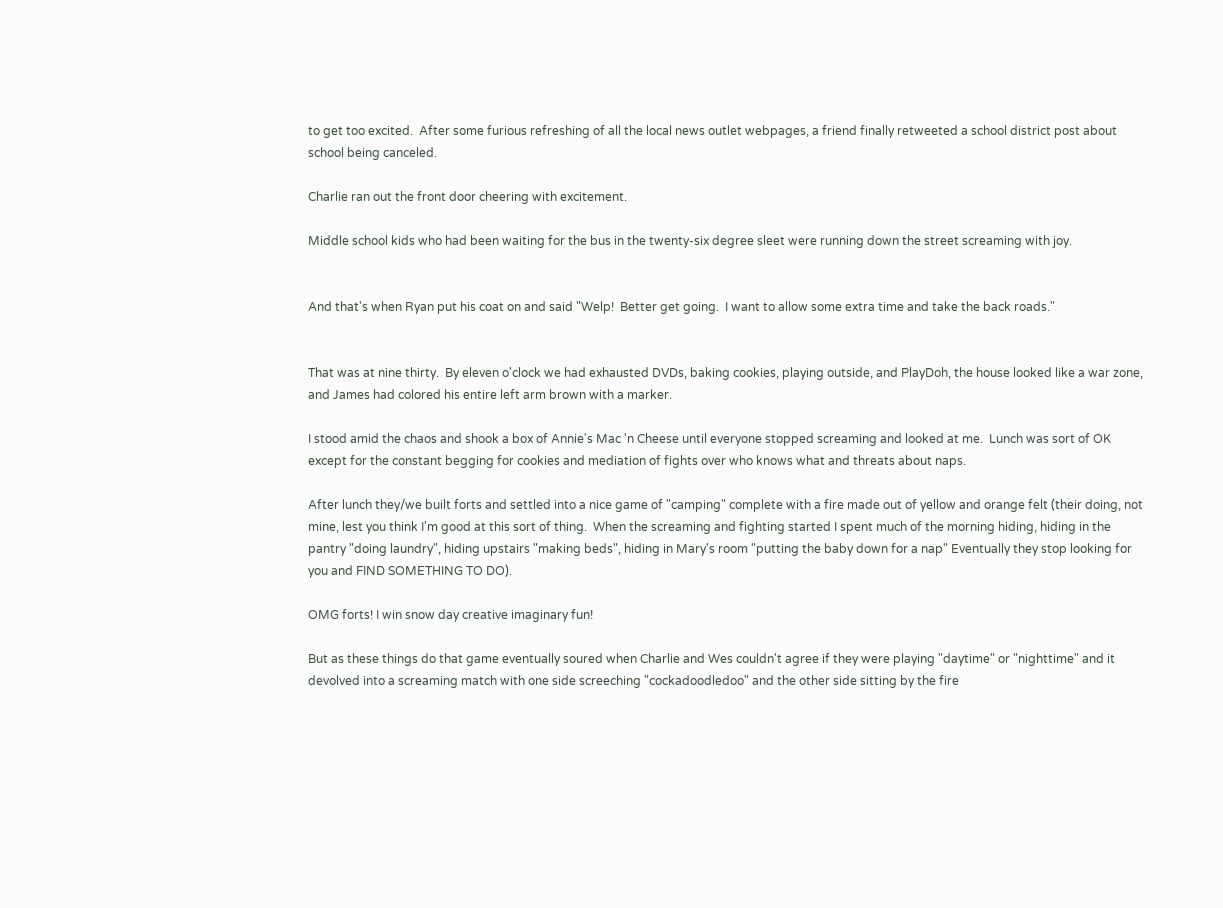to get too excited.  After some furious refreshing of all the local news outlet webpages, a friend finally retweeted a school district post about school being canceled.

Charlie ran out the front door cheering with excitement.

Middle school kids who had been waiting for the bus in the twenty-six degree sleet were running down the street screaming with joy.


And that's when Ryan put his coat on and said "Welp!  Better get going.  I want to allow some extra time and take the back roads."


That was at nine thirty.  By eleven o'clock we had exhausted DVDs, baking cookies, playing outside, and PlayDoh, the house looked like a war zone, and James had colored his entire left arm brown with a marker.

I stood amid the chaos and shook a box of Annie's Mac 'n Cheese until everyone stopped screaming and looked at me.  Lunch was sort of OK except for the constant begging for cookies and mediation of fights over who knows what and threats about naps.

After lunch they/we built forts and settled into a nice game of "camping" complete with a fire made out of yellow and orange felt (their doing, not mine, lest you think I'm good at this sort of thing.  When the screaming and fighting started I spent much of the morning hiding, hiding in the pantry "doing laundry", hiding upstairs "making beds", hiding in Mary's room "putting the baby down for a nap" Eventually they stop looking for you and FIND SOMETHING TO DO).

OMG forts! I win snow day creative imaginary fun!

But as these things do that game eventually soured when Charlie and Wes couldn't agree if they were playing "daytime" or "nighttime" and it devolved into a screaming match with one side screeching "cockadoodledoo" and the other side sitting by the fire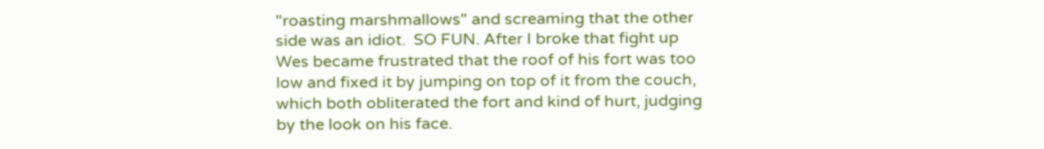"roasting marshmallows" and screaming that the other side was an idiot.  SO FUN. After I broke that fight up Wes became frustrated that the roof of his fort was too low and fixed it by jumping on top of it from the couch, which both obliterated the fort and kind of hurt, judging by the look on his face.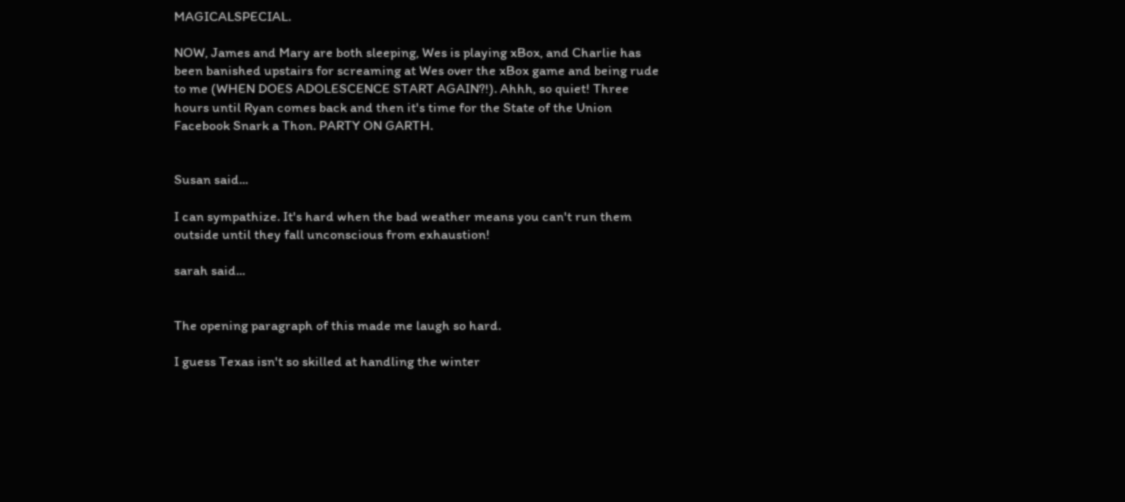MAGICALSPECIAL.

NOW, James and Mary are both sleeping, Wes is playing xBox, and Charlie has been banished upstairs for screaming at Wes over the xBox game and being rude to me (WHEN DOES ADOLESCENCE START AGAIN?!). Ahhh, so quiet! Three hours until Ryan comes back and then it's time for the State of the Union Facebook Snark a Thon. PARTY ON GARTH.


Susan said...

I can sympathize. It's hard when the bad weather means you can't run them outside until they fall unconscious from exhaustion!

sarah said...


The opening paragraph of this made me laugh so hard.

I guess Texas isn't so skilled at handling the winter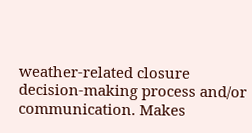weather-related closure decision-making process and/or communication. Makes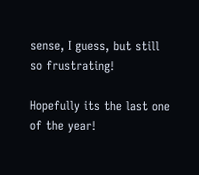sense, I guess, but still so frustrating!

Hopefully its the last one of the year!